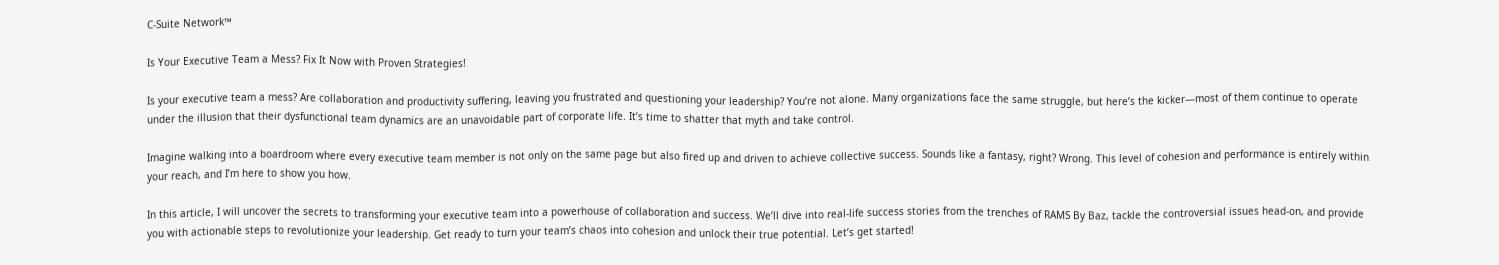C-Suite Network™

Is Your Executive Team a Mess? Fix It Now with Proven Strategies!

Is your executive team a mess? Are collaboration and productivity suffering, leaving you frustrated and questioning your leadership? You’re not alone. Many organizations face the same struggle, but here’s the kicker—most of them continue to operate under the illusion that their dysfunctional team dynamics are an unavoidable part of corporate life. It’s time to shatter that myth and take control.

Imagine walking into a boardroom where every executive team member is not only on the same page but also fired up and driven to achieve collective success. Sounds like a fantasy, right? Wrong. This level of cohesion and performance is entirely within your reach, and I’m here to show you how.

In this article, I will uncover the secrets to transforming your executive team into a powerhouse of collaboration and success. We’ll dive into real-life success stories from the trenches of RAMS By Baz, tackle the controversial issues head-on, and provide you with actionable steps to revolutionize your leadership. Get ready to turn your team’s chaos into cohesion and unlock their true potential. Let’s get started!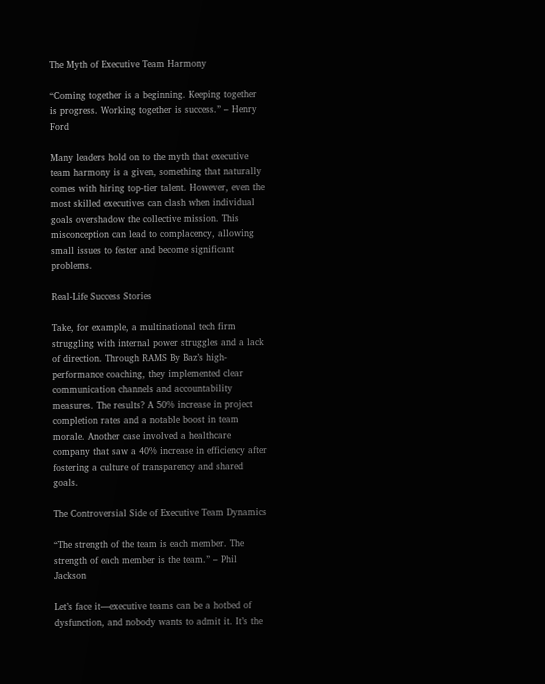The Myth of Executive Team Harmony

“Coming together is a beginning. Keeping together is progress. Working together is success.” – Henry Ford

Many leaders hold on to the myth that executive team harmony is a given, something that naturally comes with hiring top-tier talent. However, even the most skilled executives can clash when individual goals overshadow the collective mission. This misconception can lead to complacency, allowing small issues to fester and become significant problems.

Real-Life Success Stories

Take, for example, a multinational tech firm struggling with internal power struggles and a lack of direction. Through RAMS By Baz’s high-performance coaching, they implemented clear communication channels and accountability measures. The results? A 50% increase in project completion rates and a notable boost in team morale. Another case involved a healthcare company that saw a 40% increase in efficiency after fostering a culture of transparency and shared goals.

The Controversial Side of Executive Team Dynamics

“The strength of the team is each member. The strength of each member is the team.” – Phil Jackson

Let’s face it—executive teams can be a hotbed of dysfunction, and nobody wants to admit it. It’s the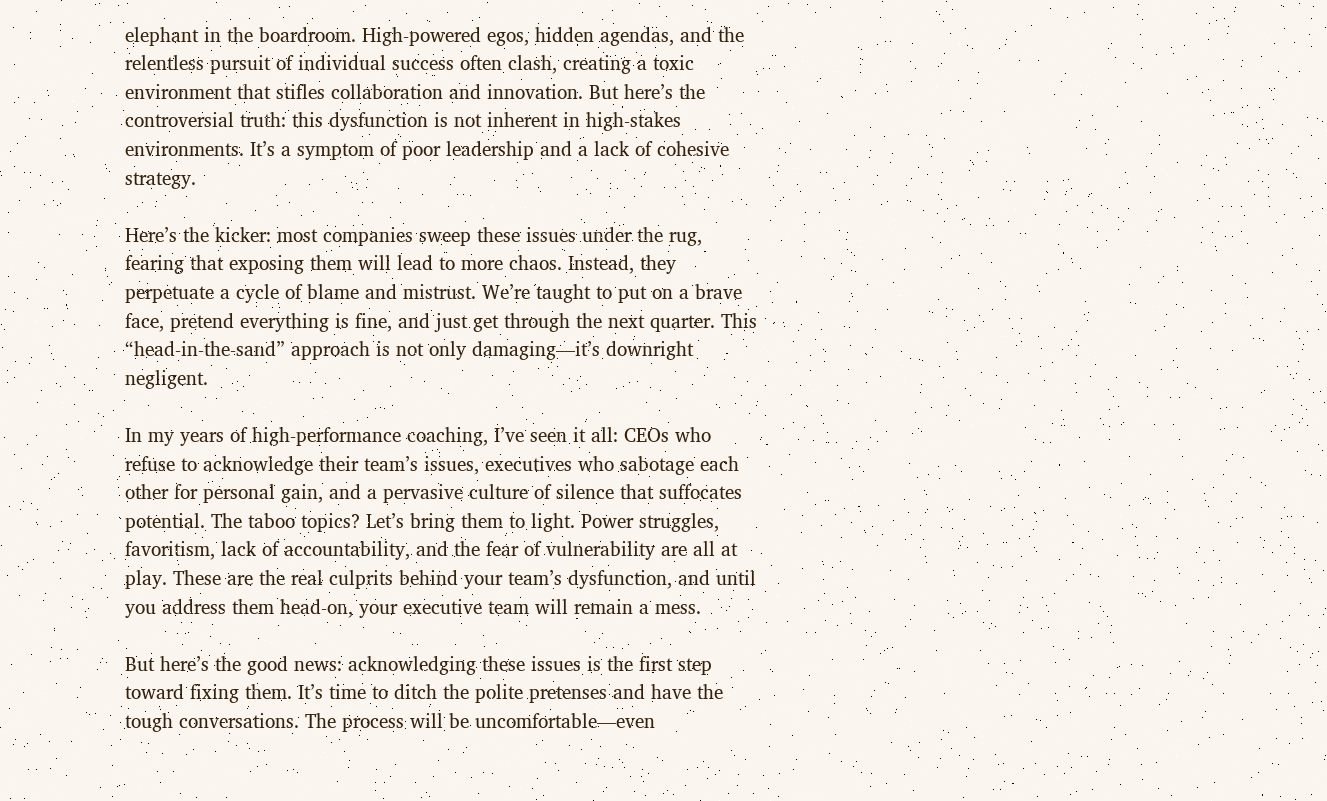elephant in the boardroom. High-powered egos, hidden agendas, and the relentless pursuit of individual success often clash, creating a toxic environment that stifles collaboration and innovation. But here’s the controversial truth: this dysfunction is not inherent in high-stakes environments. It’s a symptom of poor leadership and a lack of cohesive strategy.

Here’s the kicker: most companies sweep these issues under the rug, fearing that exposing them will lead to more chaos. Instead, they perpetuate a cycle of blame and mistrust. We’re taught to put on a brave face, pretend everything is fine, and just get through the next quarter. This “head-in-the-sand” approach is not only damaging—it’s downright negligent.

In my years of high-performance coaching, I’ve seen it all: CEOs who refuse to acknowledge their team’s issues, executives who sabotage each other for personal gain, and a pervasive culture of silence that suffocates potential. The taboo topics? Let’s bring them to light. Power struggles, favoritism, lack of accountability, and the fear of vulnerability are all at play. These are the real culprits behind your team’s dysfunction, and until you address them head-on, your executive team will remain a mess.

But here’s the good news: acknowledging these issues is the first step toward fixing them. It’s time to ditch the polite pretenses and have the tough conversations. The process will be uncomfortable—even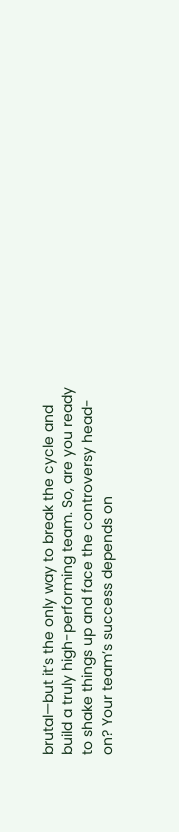brutal—but it’s the only way to break the cycle and build a truly high-performing team. So, are you ready to shake things up and face the controversy head-on? Your team’s success depends on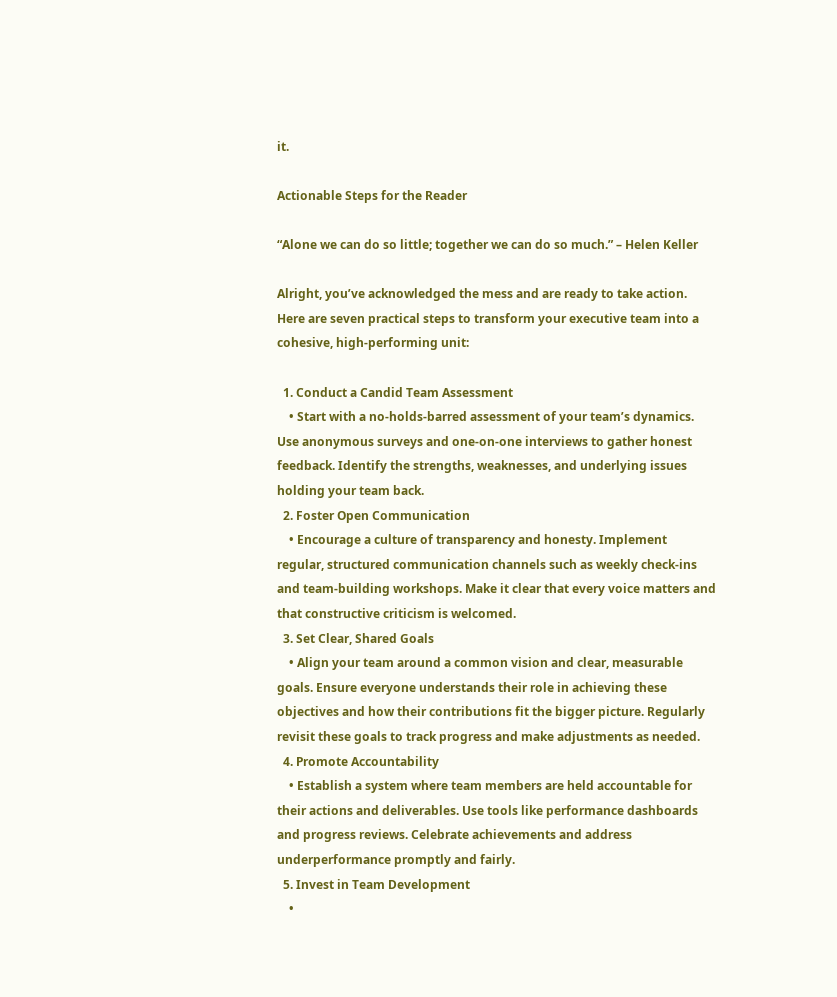it.

Actionable Steps for the Reader

“Alone we can do so little; together we can do so much.” – Helen Keller

Alright, you’ve acknowledged the mess and are ready to take action. Here are seven practical steps to transform your executive team into a cohesive, high-performing unit:

  1. Conduct a Candid Team Assessment
    • Start with a no-holds-barred assessment of your team’s dynamics. Use anonymous surveys and one-on-one interviews to gather honest feedback. Identify the strengths, weaknesses, and underlying issues holding your team back.
  2. Foster Open Communication
    • Encourage a culture of transparency and honesty. Implement regular, structured communication channels such as weekly check-ins and team-building workshops. Make it clear that every voice matters and that constructive criticism is welcomed.
  3. Set Clear, Shared Goals
    • Align your team around a common vision and clear, measurable goals. Ensure everyone understands their role in achieving these objectives and how their contributions fit the bigger picture. Regularly revisit these goals to track progress and make adjustments as needed.
  4. Promote Accountability
    • Establish a system where team members are held accountable for their actions and deliverables. Use tools like performance dashboards and progress reviews. Celebrate achievements and address underperformance promptly and fairly.
  5. Invest in Team Development
    •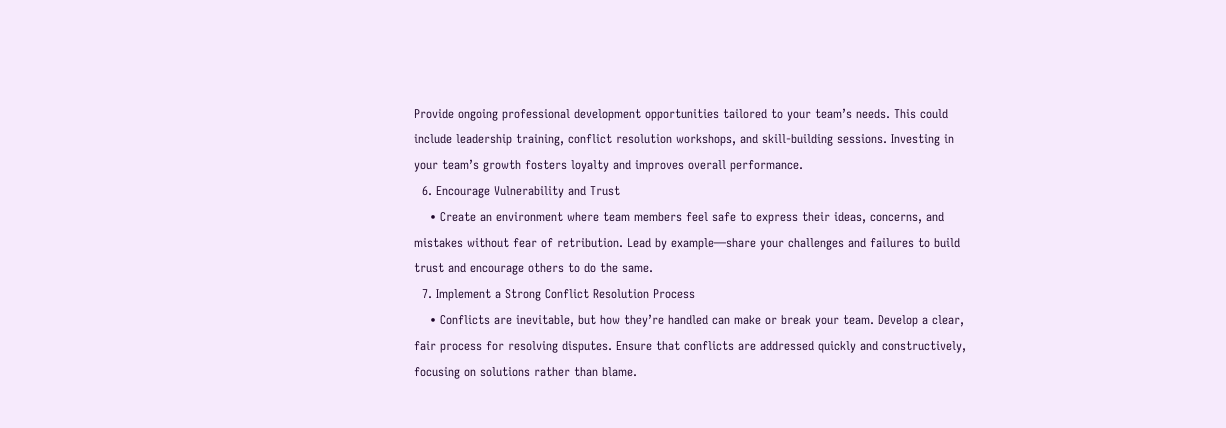Provide ongoing professional development opportunities tailored to your team’s needs. This could include leadership training, conflict resolution workshops, and skill-building sessions. Investing in your team’s growth fosters loyalty and improves overall performance.
  6. Encourage Vulnerability and Trust
    • Create an environment where team members feel safe to express their ideas, concerns, and mistakes without fear of retribution. Lead by example—share your challenges and failures to build trust and encourage others to do the same.
  7. Implement a Strong Conflict Resolution Process
    • Conflicts are inevitable, but how they’re handled can make or break your team. Develop a clear, fair process for resolving disputes. Ensure that conflicts are addressed quickly and constructively, focusing on solutions rather than blame.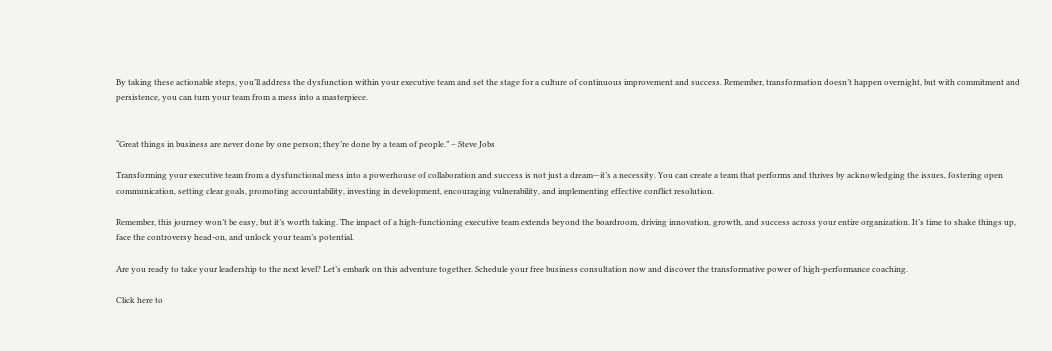By taking these actionable steps, you’ll address the dysfunction within your executive team and set the stage for a culture of continuous improvement and success. Remember, transformation doesn’t happen overnight, but with commitment and persistence, you can turn your team from a mess into a masterpiece.


“Great things in business are never done by one person; they’re done by a team of people.” – Steve Jobs

Transforming your executive team from a dysfunctional mess into a powerhouse of collaboration and success is not just a dream—it’s a necessity. You can create a team that performs and thrives by acknowledging the issues, fostering open communication, setting clear goals, promoting accountability, investing in development, encouraging vulnerability, and implementing effective conflict resolution.

Remember, this journey won’t be easy, but it’s worth taking. The impact of a high-functioning executive team extends beyond the boardroom, driving innovation, growth, and success across your entire organization. It’s time to shake things up, face the controversy head-on, and unlock your team’s potential.

Are you ready to take your leadership to the next level? Let’s embark on this adventure together. Schedule your free business consultation now and discover the transformative power of high-performance coaching.

Click here to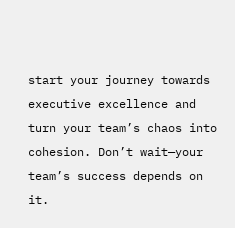start your journey towards executive excellence and turn your team’s chaos into cohesion. Don’t wait—your team’s success depends on it.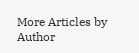More Articles by Author